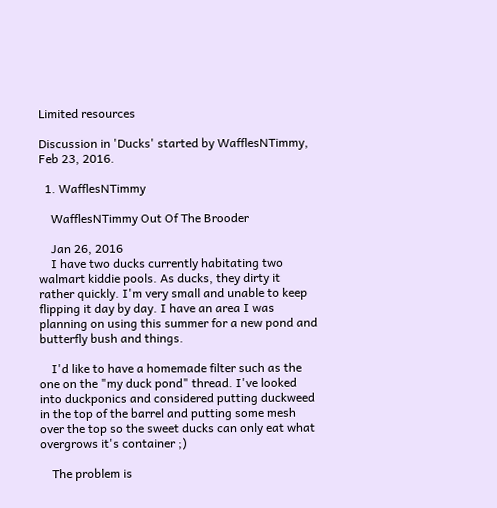Limited resources

Discussion in 'Ducks' started by WafflesNTimmy, Feb 23, 2016.

  1. WafflesNTimmy

    WafflesNTimmy Out Of The Brooder

    Jan 26, 2016
    I have two ducks currently habitating two walmart kiddie pools. As ducks, they dirty it rather quickly. I'm very small and unable to keep flipping it day by day. I have an area I was planning on using this summer for a new pond and butterfly bush and things.

    I'd like to have a homemade filter such as the one on the "my duck pond" thread. I've looked into duckponics and considered putting duckweed in the top of the barrel and putting some mesh over the top so the sweet ducks can only eat what overgrows it's container ;)

    The problem is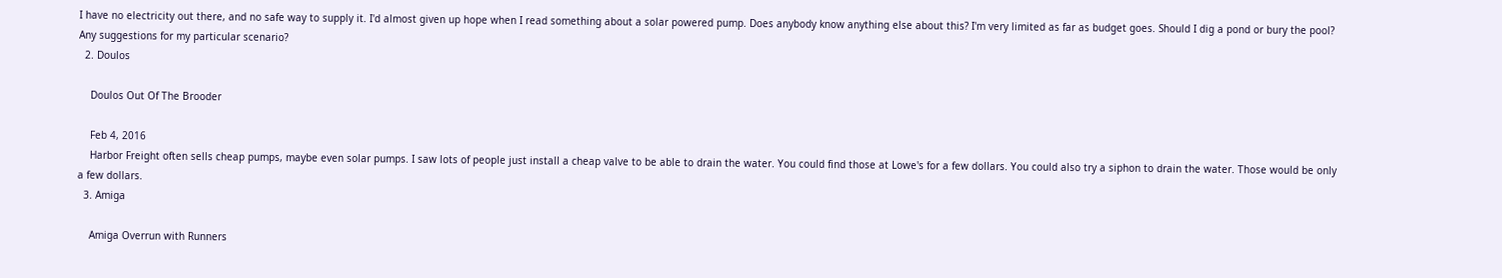I have no electricity out there, and no safe way to supply it. I'd almost given up hope when I read something about a solar powered pump. Does anybody know anything else about this? I'm very limited as far as budget goes. Should I dig a pond or bury the pool? Any suggestions for my particular scenario?
  2. Doulos

    Doulos Out Of The Brooder

    Feb 4, 2016
    Harbor Freight often sells cheap pumps, maybe even solar pumps. I saw lots of people just install a cheap valve to be able to drain the water. You could find those at Lowe's for a few dollars. You could also try a siphon to drain the water. Those would be only a few dollars.
  3. Amiga

    Amiga Overrun with Runners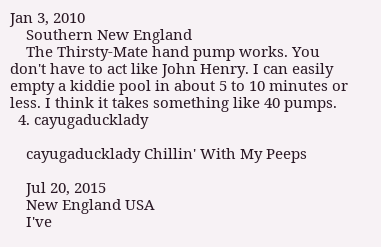Jan 3, 2010
    Southern New England
    The Thirsty-Mate hand pump works. You don't have to act like John Henry. I can easily empty a kiddie pool in about 5 to 10 minutes or less. I think it takes something like 40 pumps.
  4. cayugaducklady

    cayugaducklady Chillin' With My Peeps

    Jul 20, 2015
    New England USA
    I've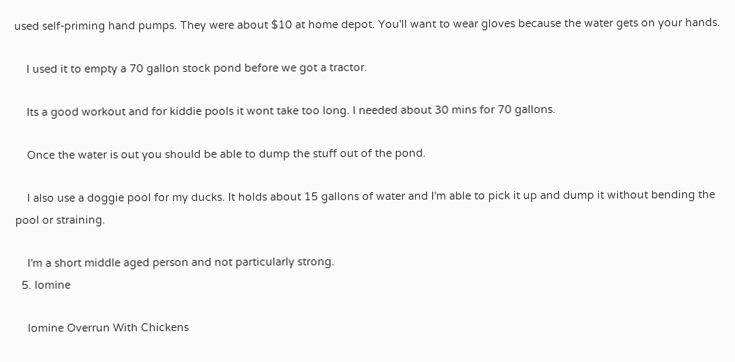used self-priming hand pumps. They were about $10 at home depot. You'll want to wear gloves because the water gets on your hands.

    I used it to empty a 70 gallon stock pond before we got a tractor.

    Its a good workout and for kiddie pools it wont take too long. I needed about 30 mins for 70 gallons.

    Once the water is out you should be able to dump the stuff out of the pond.

    I also use a doggie pool for my ducks. It holds about 15 gallons of water and I'm able to pick it up and dump it without bending the pool or straining.

    I'm a short middle aged person and not particularly strong.
  5. lomine

    lomine Overrun With Chickens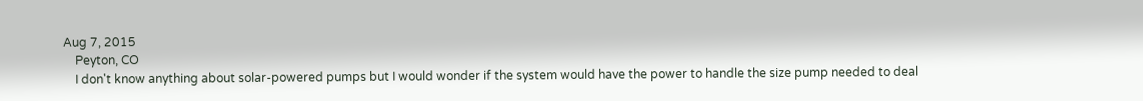Aug 7, 2015
    Peyton, CO
    I don't know anything about solar-powered pumps but I would wonder if the system would have the power to handle the size pump needed to deal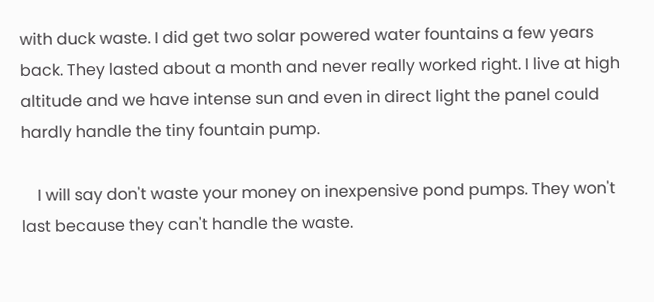with duck waste. I did get two solar powered water fountains a few years back. They lasted about a month and never really worked right. I live at high altitude and we have intense sun and even in direct light the panel could hardly handle the tiny fountain pump.

    I will say don't waste your money on inexpensive pond pumps. They won't last because they can't handle the waste.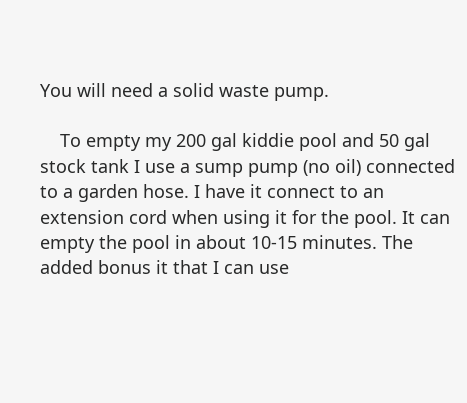You will need a solid waste pump.

    To empty my 200 gal kiddie pool and 50 gal stock tank I use a sump pump (no oil) connected to a garden hose. I have it connect to an extension cord when using it for the pool. It can empty the pool in about 10-15 minutes. The added bonus it that I can use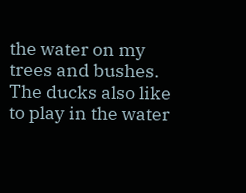the water on my trees and bushes. The ducks also like to play in the water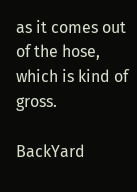as it comes out of the hose, which is kind of gross.

BackYard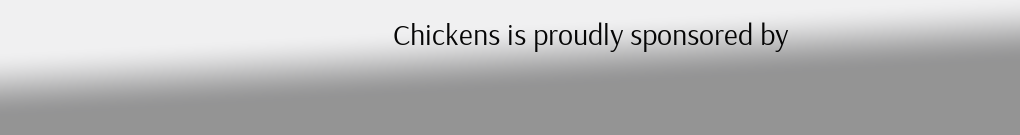Chickens is proudly sponsored by